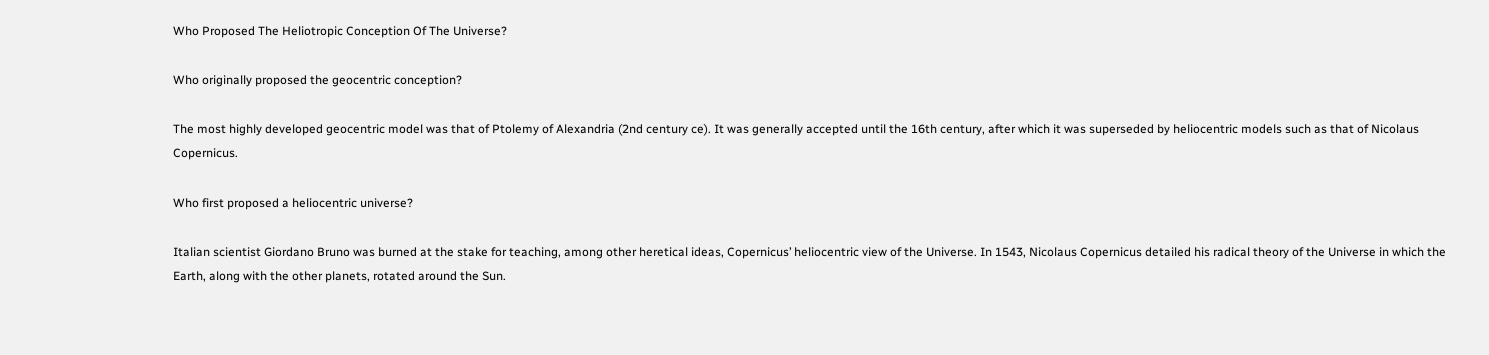Who Proposed The Heliotropic Conception Of The Universe?

Who originally proposed the geocentric conception?

The most highly developed geocentric model was that of Ptolemy of Alexandria (2nd century ce). It was generally accepted until the 16th century, after which it was superseded by heliocentric models such as that of Nicolaus Copernicus.

Who first proposed a heliocentric universe?

Italian scientist Giordano Bruno was burned at the stake for teaching, among other heretical ideas, Copernicus’ heliocentric view of the Universe. In 1543, Nicolaus Copernicus detailed his radical theory of the Universe in which the Earth, along with the other planets, rotated around the Sun.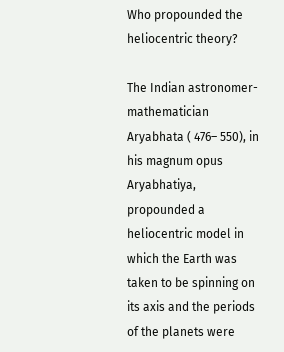Who propounded the heliocentric theory?

The Indian astronomer- mathematician Aryabhata ( 476– 550), in his magnum opus Aryabhatiya, propounded a heliocentric model in which the Earth was taken to be spinning on its axis and the periods of the planets were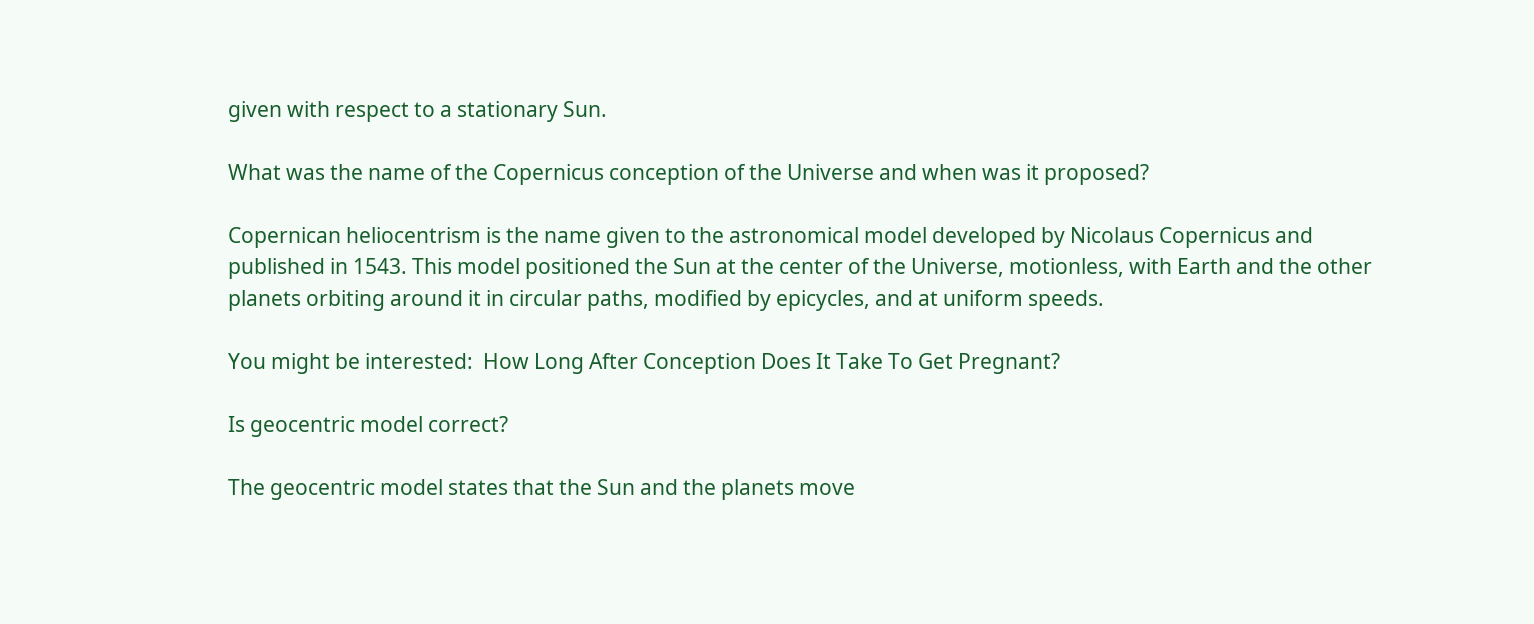given with respect to a stationary Sun.

What was the name of the Copernicus conception of the Universe and when was it proposed?

Copernican heliocentrism is the name given to the astronomical model developed by Nicolaus Copernicus and published in 1543. This model positioned the Sun at the center of the Universe, motionless, with Earth and the other planets orbiting around it in circular paths, modified by epicycles, and at uniform speeds.

You might be interested:  How Long After Conception Does It Take To Get Pregnant?

Is geocentric model correct?

The geocentric model states that the Sun and the planets move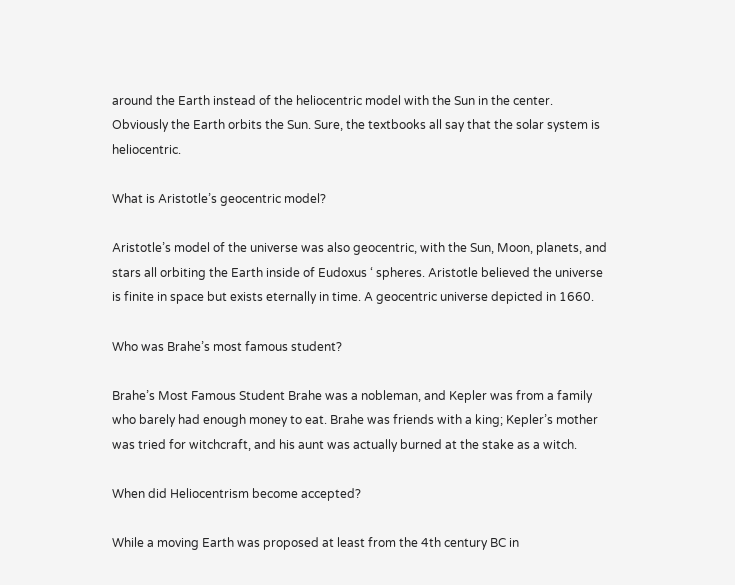around the Earth instead of the heliocentric model with the Sun in the center. Obviously the Earth orbits the Sun. Sure, the textbooks all say that the solar system is heliocentric.

What is Aristotle’s geocentric model?

Aristotle’s model of the universe was also geocentric, with the Sun, Moon, planets, and stars all orbiting the Earth inside of Eudoxus ‘ spheres. Aristotle believed the universe is finite in space but exists eternally in time. A geocentric universe depicted in 1660.

Who was Brahe’s most famous student?

Brahe’s Most Famous Student Brahe was a nobleman, and Kepler was from a family who barely had enough money to eat. Brahe was friends with a king; Kepler’s mother was tried for witchcraft, and his aunt was actually burned at the stake as a witch.

When did Heliocentrism become accepted?

While a moving Earth was proposed at least from the 4th century BC in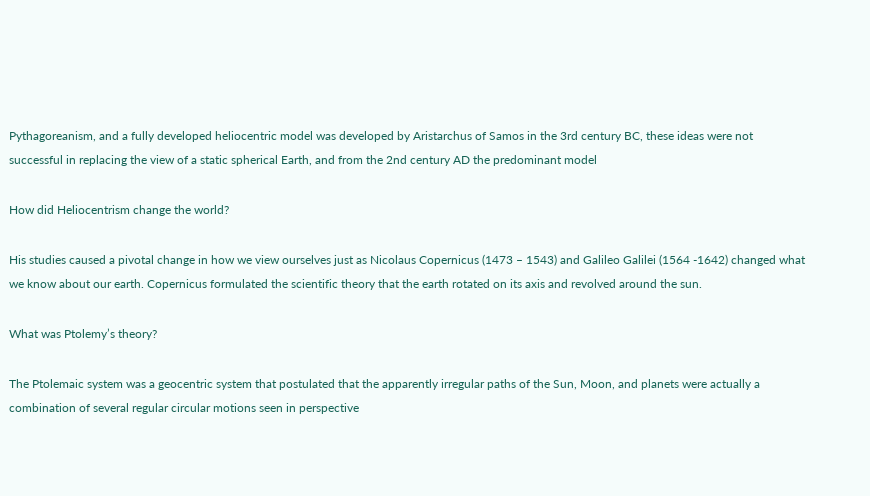Pythagoreanism, and a fully developed heliocentric model was developed by Aristarchus of Samos in the 3rd century BC, these ideas were not successful in replacing the view of a static spherical Earth, and from the 2nd century AD the predominant model

How did Heliocentrism change the world?

His studies caused a pivotal change in how we view ourselves just as Nicolaus Copernicus (1473 – 1543) and Galileo Galilei (1564 -1642) changed what we know about our earth. Copernicus formulated the scientific theory that the earth rotated on its axis and revolved around the sun.

What was Ptolemy’s theory?

The Ptolemaic system was a geocentric system that postulated that the apparently irregular paths of the Sun, Moon, and planets were actually a combination of several regular circular motions seen in perspective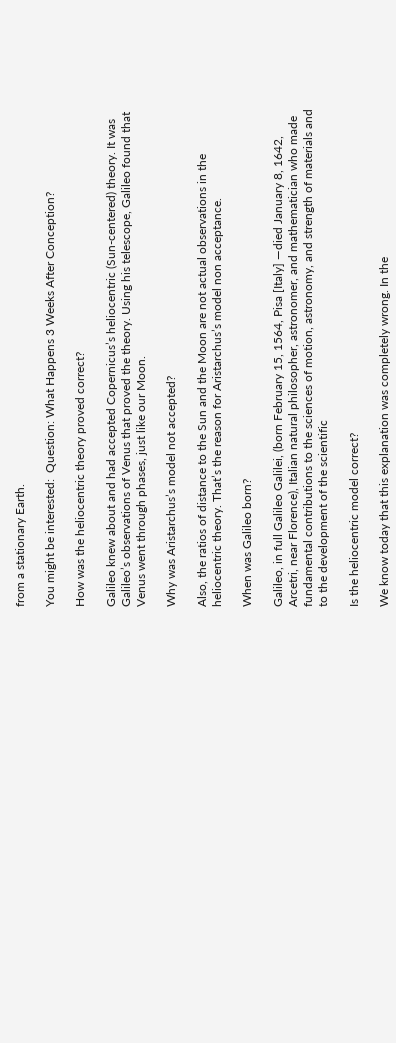from a stationary Earth.

You might be interested:  Question: What Happens 3 Weeks After Conception?

How was the heliocentric theory proved correct?

Galileo knew about and had accepted Copernicus’s heliocentric (Sun-centered) theory. It was Galileo’s observations of Venus that proved the theory. Using his telescope, Galileo found that Venus went through phases, just like our Moon.

Why was Aristarchus’s model not accepted?

Also, the ratios of distance to the Sun and the Moon are not actual observations in the heliocentric theory. That’s the reason for Aristarchus’s model non acceptance.

When was Galileo born?

Galileo, in full Galileo Galilei, (born February 15, 1564, Pisa [Italy] —died January 8, 1642, Arcetri, near Florence), Italian natural philosopher, astronomer, and mathematician who made fundamental contributions to the sciences of motion, astronomy, and strength of materials and to the development of the scientific

Is the heliocentric model correct?

We know today that this explanation was completely wrong. In the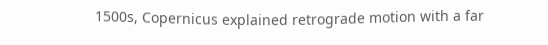1500s, Copernicus explained retrograde motion with a far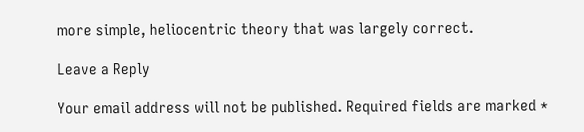more simple, heliocentric theory that was largely correct.

Leave a Reply

Your email address will not be published. Required fields are marked *